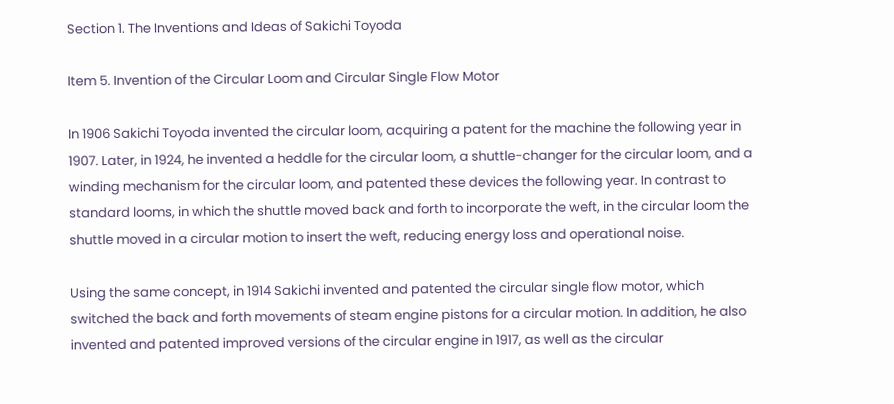Section 1. The Inventions and Ideas of Sakichi Toyoda

Item 5. Invention of the Circular Loom and Circular Single Flow Motor

In 1906 Sakichi Toyoda invented the circular loom, acquiring a patent for the machine the following year in 1907. Later, in 1924, he invented a heddle for the circular loom, a shuttle-changer for the circular loom, and a winding mechanism for the circular loom, and patented these devices the following year. In contrast to standard looms, in which the shuttle moved back and forth to incorporate the weft, in the circular loom the shuttle moved in a circular motion to insert the weft, reducing energy loss and operational noise.

Using the same concept, in 1914 Sakichi invented and patented the circular single flow motor, which switched the back and forth movements of steam engine pistons for a circular motion. In addition, he also invented and patented improved versions of the circular engine in 1917, as well as the circular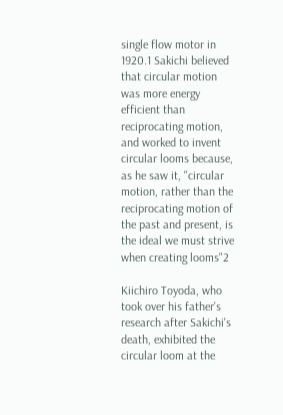single flow motor in 1920.1 Sakichi believed that circular motion was more energy efficient than reciprocating motion, and worked to invent circular looms because, as he saw it, "circular motion, rather than the reciprocating motion of the past and present, is the ideal we must strive when creating looms"2

Kiichiro Toyoda, who took over his father's research after Sakichi's death, exhibited the circular loom at the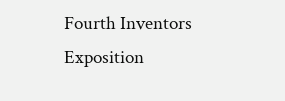Fourth Inventors Exposition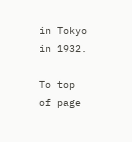in Tokyo in 1932.

To top of page